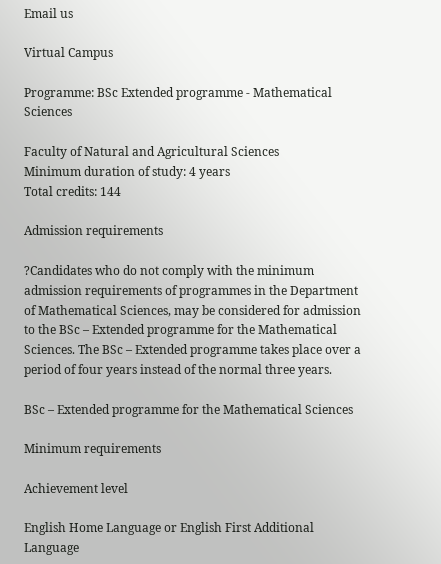Email us

Virtual Campus

Programme: BSc Extended programme - Mathematical Sciences

Faculty of Natural and Agricultural Sciences
Minimum duration of study: 4 years
Total credits: 144

Admission requirements

?Candidates who do not comply with the minimum admission requirements of programmes in the Department of Mathematical Sciences, may be considered for admission to the BSc – Extended programme for the Mathematical Sciences. The BSc – Extended programme takes place over a period of four years instead of the normal three years.

BSc – Extended programme for the Mathematical Sciences

Minimum requirements

Achievement level

English Home Language or English First Additional Language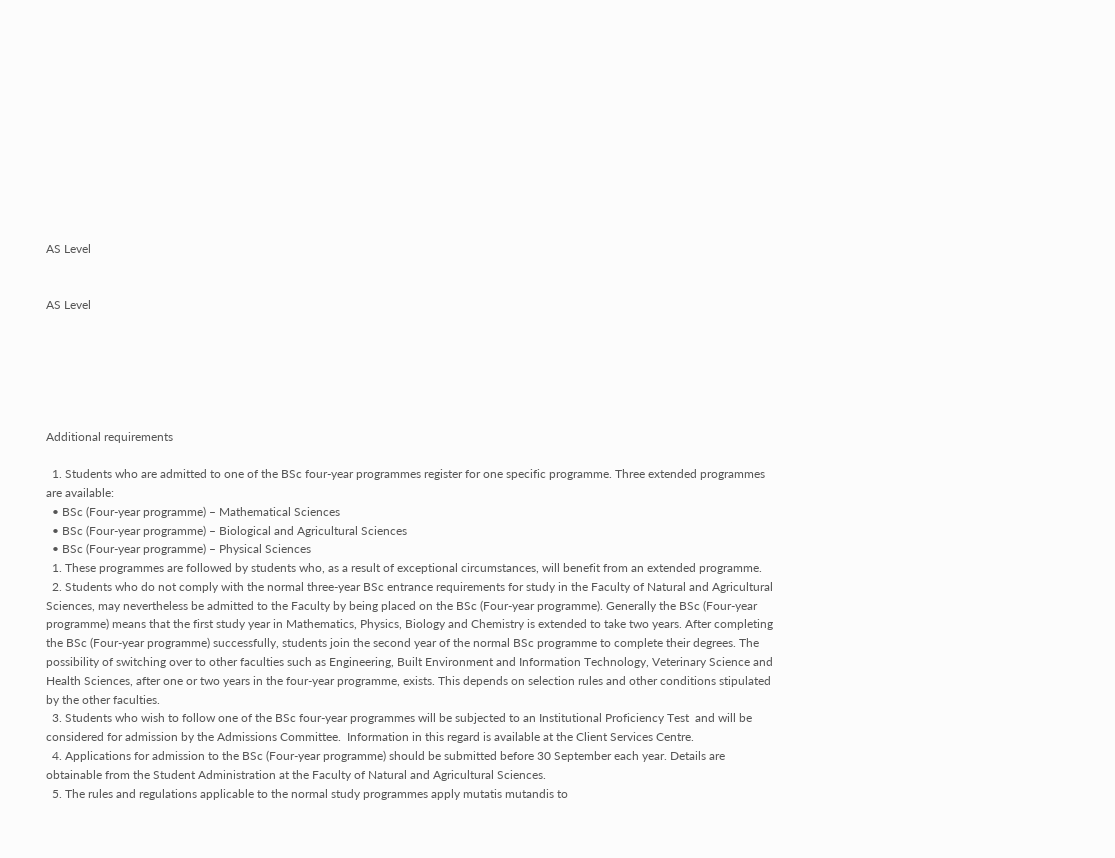AS Level


AS Level






Additional requirements

  1. Students who are admitted to one of the BSc four-year programmes register for one specific programme. Three extended programmes are available:
  • BSc (Four-year programme) – Mathematical Sciences
  • BSc (Four-year programme) – Biological and Agricultural Sciences
  • BSc (Four-year programme) – Physical Sciences
  1. These programmes are followed by students who, as a result of exceptional circumstances, will benefit from an extended programme.
  2. Students who do not comply with the normal three-year BSc entrance requirements for study in the Faculty of Natural and Agricultural Sciences, may nevertheless be admitted to the Faculty by being placed on the BSc (Four-year programme). Generally the BSc (Four-year programme) means that the first study year in Mathematics, Physics, Biology and Chemistry is extended to take two years. After completing the BSc (Four-year programme) successfully, students join the second year of the normal BSc programme to complete their degrees. The possibility of switching over to other faculties such as Engineering, Built Environment and Information Technology, Veterinary Science and Health Sciences, after one or two years in the four-year programme, exists. This depends on selection rules and other conditions stipulated by the other faculties.
  3. Students who wish to follow one of the BSc four-year programmes will be subjected to an Institutional Proficiency Test  and will be considered for admission by the Admissions Committee.  Information in this regard is available at the Client Services Centre.
  4. Applications for admission to the BSc (Four-year programme) should be submitted before 30 September each year. Details are obtainable from the Student Administration at the Faculty of Natural and Agricultural Sciences.
  5. The rules and regulations applicable to the normal study programmes apply mutatis mutandis to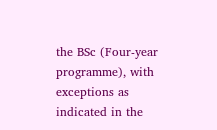the BSc (Four-year programme), with exceptions as indicated in the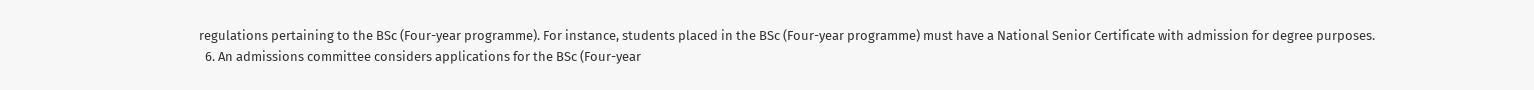regulations pertaining to the BSc (Four-year programme). For instance, students placed in the BSc (Four-year programme) must have a National Senior Certificate with admission for degree purposes.
  6. An admissions committee considers applications for the BSc (Four-year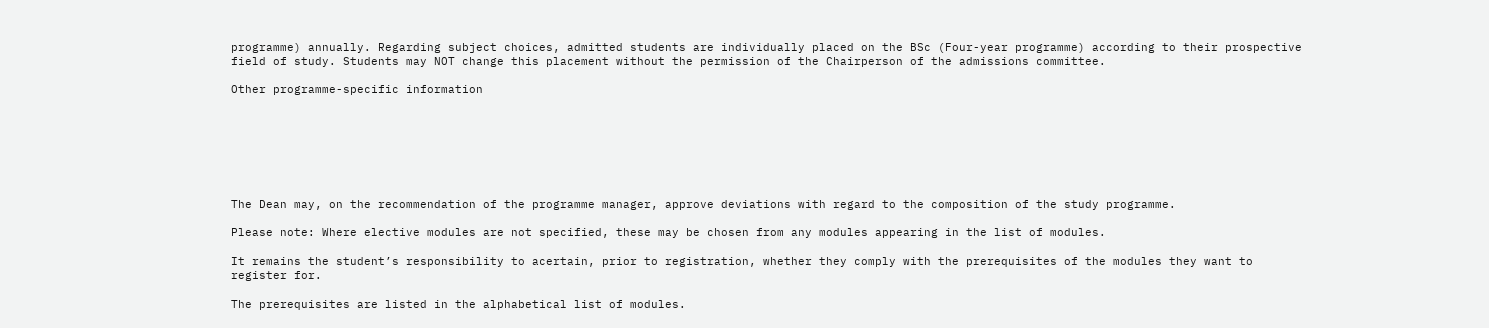programme) annually. Regarding subject choices, admitted students are individually placed on the BSc (Four-year programme) according to their prospective field of study. Students may NOT change this placement without the permission of the Chairperson of the admissions committee.

Other programme-specific information







The Dean may, on the recommendation of the programme manager, approve deviations with regard to the composition of the study programme.

Please note: Where elective modules are not specified, these may be chosen from any modules appearing in the list of modules.

It remains the student’s responsibility to acertain, prior to registration, whether they comply with the prerequisites of the modules they want to register for.

The prerequisites are listed in the alphabetical list of modules.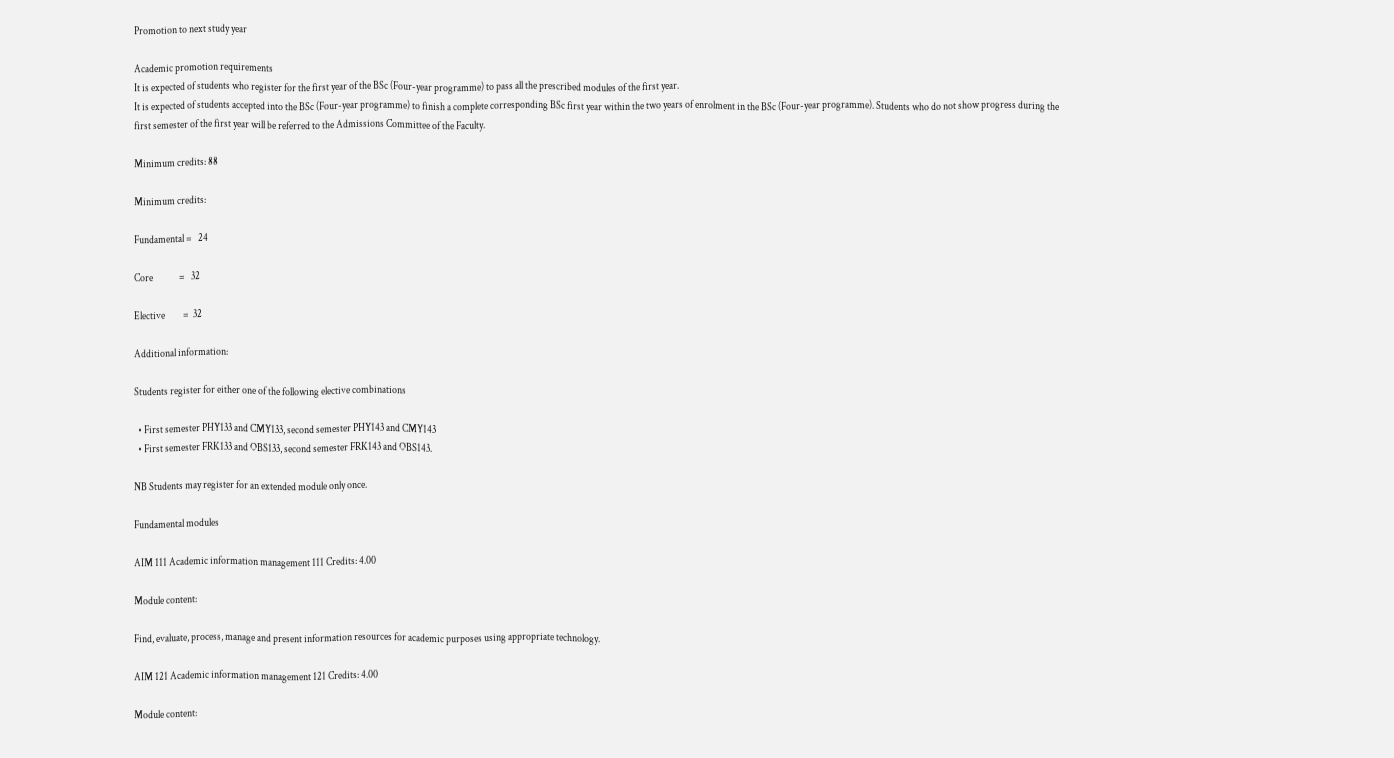Promotion to next study year

Academic promotion requirements
It is expected of students who register for the first year of the BSc (Four-year programme) to pass all the prescribed modules of the first year.
It is expected of students accepted into the BSc (Four-year programme) to finish a complete corresponding BSc first year within the two years of enrolment in the BSc (Four-year programme). Students who do not show progress during the first semester of the first year will be referred to the Admissions Committee of the Faculty.

Minimum credits: 88

Minimum credits:

Fundamental =   24

Core             =   32

Elective         =  32

Additional information:

Students register for either one of the following elective combinations

  • First semester PHY133 and CMY133, second semester PHY143 and CMY143
  • First semester FRK133 and OBS133, second semester FRK143 and OBS143.

NB Students may register for an extended module only once.

Fundamental modules

AIM 111 Academic information management 111 Credits: 4.00

Module content:

Find, evaluate, process, manage and present information resources for academic purposes using appropriate technology.

AIM 121 Academic information management 121 Credits: 4.00

Module content: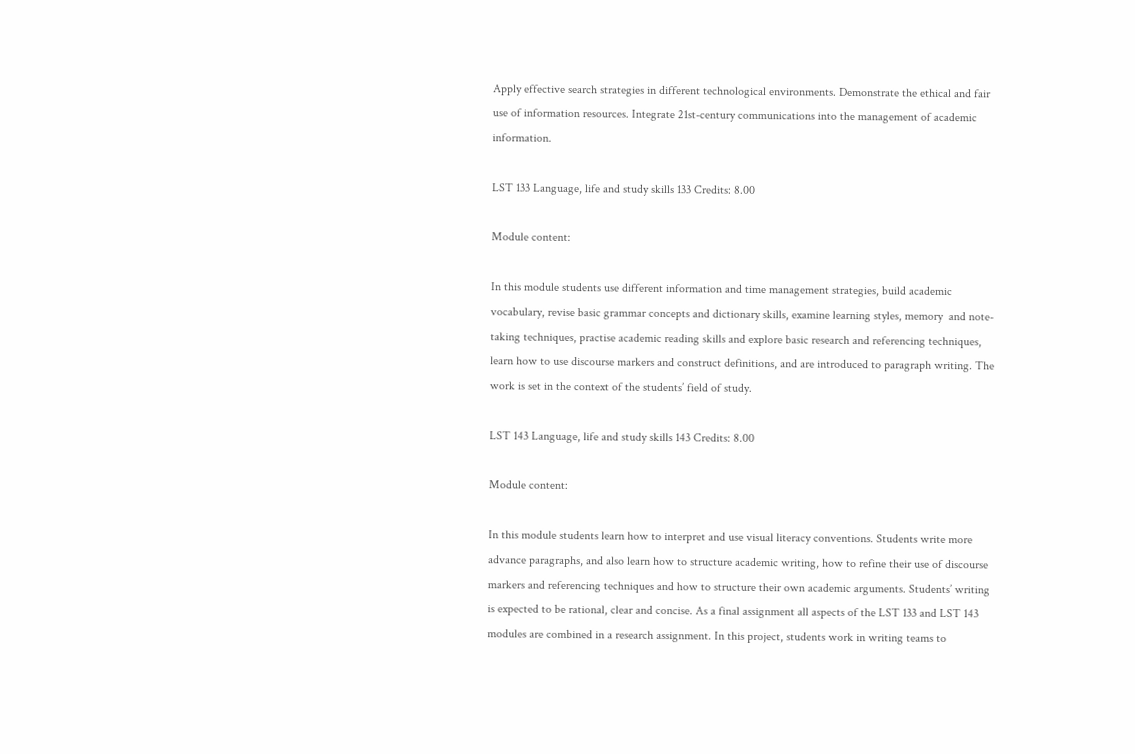Apply effective search strategies in different technological environments. Demonstrate the ethical and fair use of information resources. Integrate 21st-century communications into the management of academic information.

LST 133 Language, life and study skills 133 Credits: 8.00

Module content:

In this module students use different information and time management strategies, build academic vocabulary, revise basic grammar concepts and dictionary skills, examine learning styles, memory  and note-taking techniques, practise academic reading skills and explore basic research and referencing techniques, learn how to use discourse markers and construct definitions, and are introduced to paragraph writing. The work is set in the context of the students’ field of study.

LST 143 Language, life and study skills 143 Credits: 8.00

Module content:

In this module students learn how to interpret and use visual literacy conventions. Students write more advance paragraphs, and also learn how to structure academic writing, how to refine their use of discourse markers and referencing techniques and how to structure their own academic arguments. Students’ writing is expected to be rational, clear and concise. As a final assignment all aspects of the LST 133 and LST 143 modules are combined in a research assignment. In this project, students work in writing teams to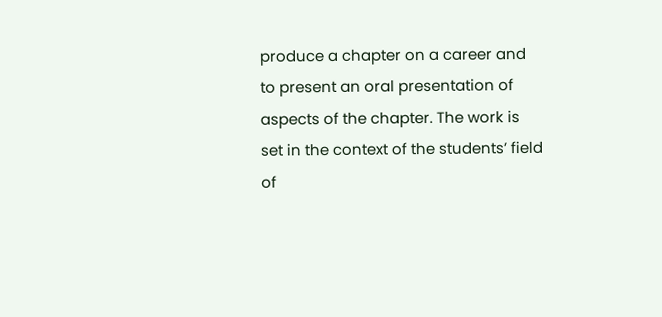produce a chapter on a career and to present an oral presentation of aspects of the chapter. The work is set in the context of the students’ field of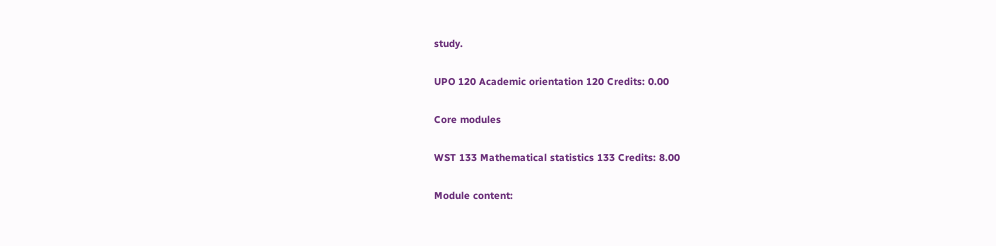study.

UPO 120 Academic orientation 120 Credits: 0.00

Core modules

WST 133 Mathematical statistics 133 Credits: 8.00

Module content: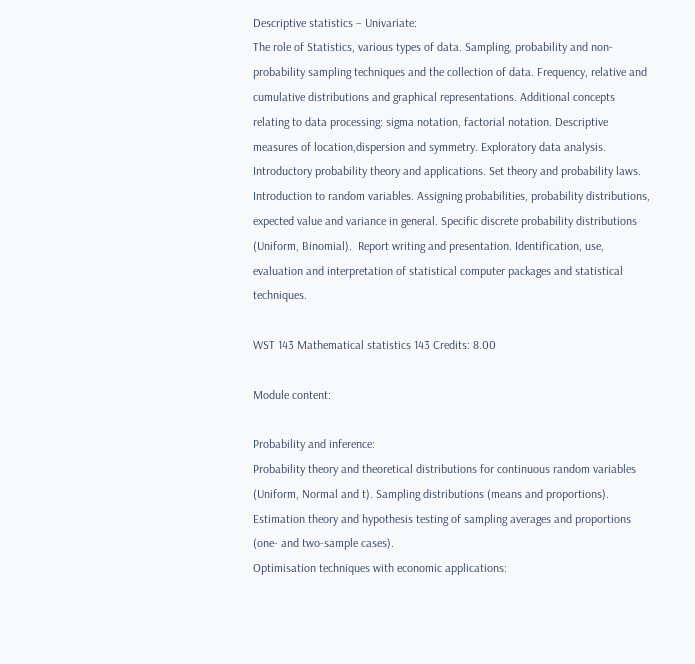Descriptive statistics – Univariate:
The role of Statistics, various types of data. Sampling, probability and non-probability sampling techniques and the collection of data. Frequency, relative and cumulative distributions and graphical representations. Additional concepts relating to data processing: sigma notation, factorial notation. Descriptive measures of location,dispersion and symmetry. Exploratory data analysis.
Introductory probability theory and applications. Set theory and probability laws. Introduction to random variables. Assigning probabilities, probability distributions, expected value and variance in general. Specific discrete probability distributions (Uniform, Binomial).  Report writing and presentation. Identification, use, evaluation and interpretation of statistical computer packages and statistical techniques.

WST 143 Mathematical statistics 143 Credits: 8.00

Module content:

Probability and inference:
Probability theory and theoretical distributions for continuous random variables (Uniform, Normal and t). Sampling distributions (means and proportions). Estimation theory and hypothesis testing of sampling averages and proportions (one- and two-sample cases).
Optimisation techniques with economic applications: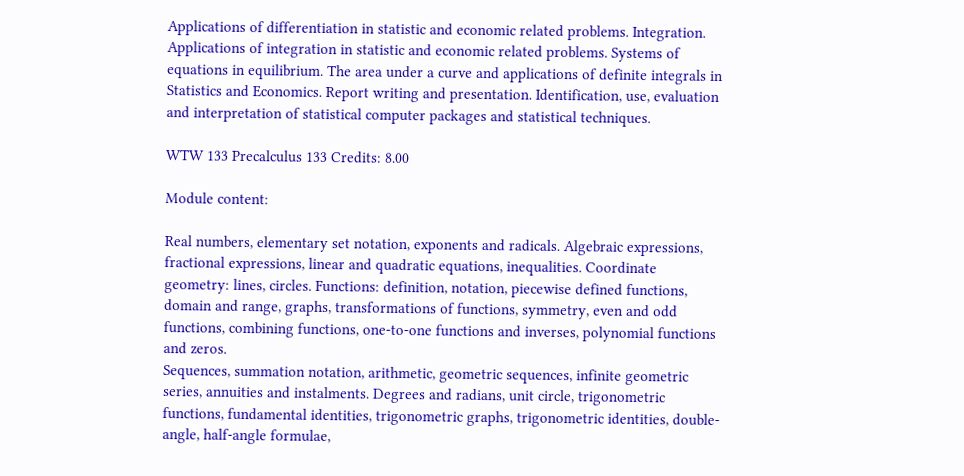Applications of differentiation in statistic and economic related problems. Integration. Applications of integration in statistic and economic related problems. Systems of equations in equilibrium. The area under a curve and applications of definite integrals in Statistics and Economics. Report writing and presentation. Identification, use, evaluation and interpretation of statistical computer packages and statistical techniques.

WTW 133 Precalculus 133 Credits: 8.00

Module content:

Real numbers, elementary set notation, exponents and radicals. Algebraic expressions, fractional expressions, linear and quadratic equations, inequalities. Coordinate geometry: lines, circles. Functions: definition, notation, piecewise defined functions, domain and range, graphs, transformations of functions, symmetry, even and odd functions, combining functions, one-to-one functions and inverses, polynomial functions and zeros.
Sequences, summation notation, arithmetic, geometric sequences, infinite geometric series, annuities and instalments. Degrees and radians, unit circle, trigonometric functions, fundamental identities, trigonometric graphs, trigonometric identities, double-angle, half-angle formulae,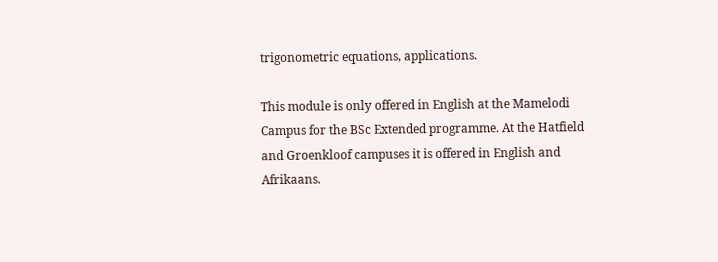trigonometric equations, applications.

This module is only offered in English at the Mamelodi Campus for the BSc Extended programme. At the Hatfield and Groenkloof campuses it is offered in English and Afrikaans.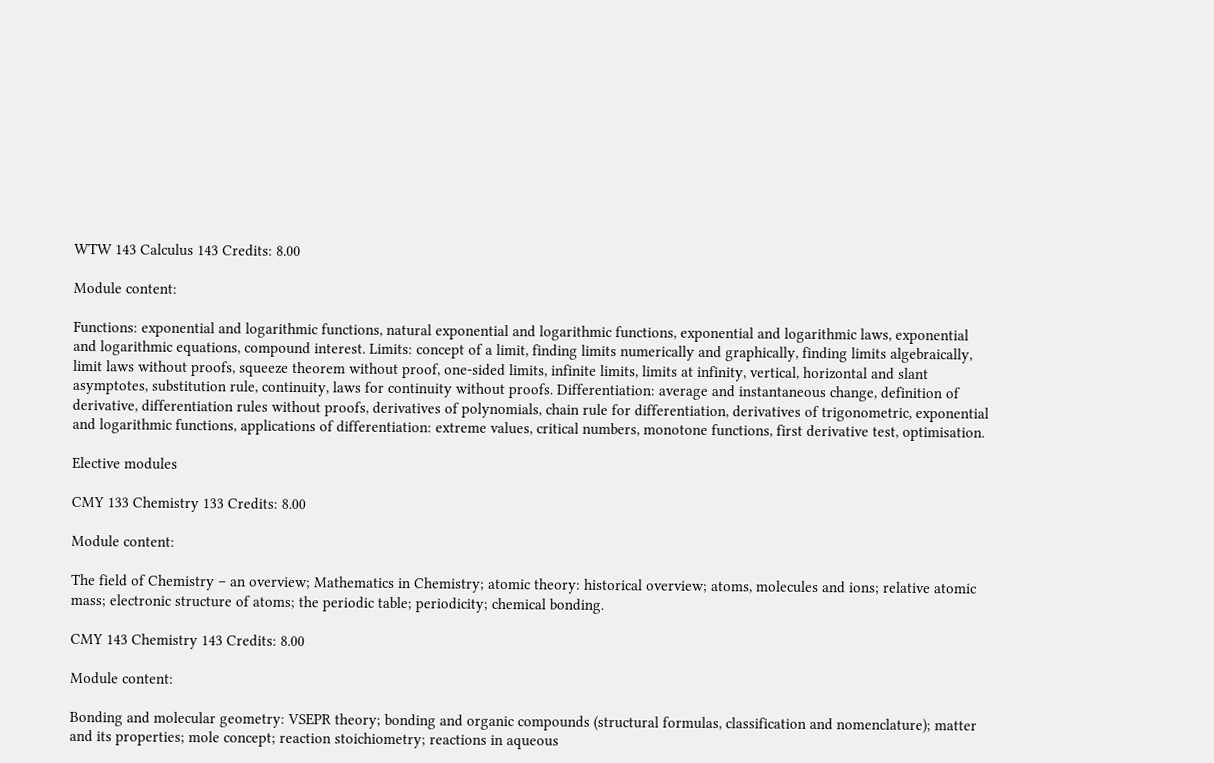WTW 143 Calculus 143 Credits: 8.00

Module content:

Functions: exponential and logarithmic functions, natural exponential and logarithmic functions, exponential and logarithmic laws, exponential and logarithmic equations, compound interest. Limits: concept of a limit, finding limits numerically and graphically, finding limits algebraically, limit laws without proofs, squeeze theorem without proof, one-sided limits, infinite limits, limits at infinity, vertical, horizontal and slant asymptotes, substitution rule, continuity, laws for continuity without proofs. Differentiation: average and instantaneous change, definition of derivative, differentiation rules without proofs, derivatives of polynomials, chain rule for differentiation, derivatives of trigonometric, exponential and logarithmic functions, applications of differentiation: extreme values, critical numbers, monotone functions, first derivative test, optimisation.

Elective modules

CMY 133 Chemistry 133 Credits: 8.00

Module content:

The field of Chemistry – an overview; Mathematics in Chemistry; atomic theory: historical overview; atoms, molecules and ions; relative atomic mass; electronic structure of atoms; the periodic table; periodicity; chemical bonding.

CMY 143 Chemistry 143 Credits: 8.00

Module content:

Bonding and molecular geometry: VSEPR theory; bonding and organic compounds (structural formulas, classification and nomenclature); matter and its properties; mole concept; reaction stoichiometry; reactions in aqueous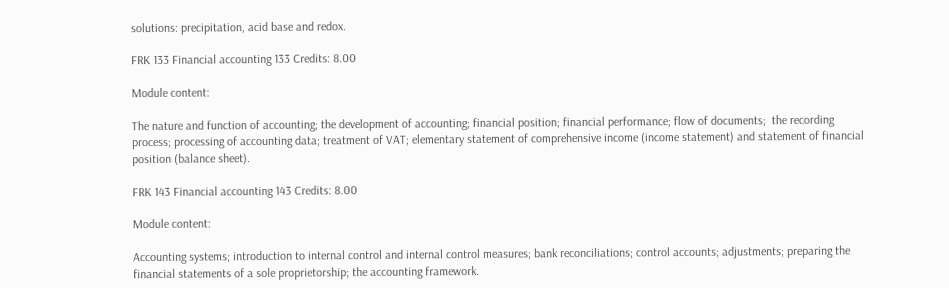solutions: precipitation, acid base and redox.

FRK 133 Financial accounting 133 Credits: 8.00

Module content:

The nature and function of accounting; the development of accounting; financial position; financial performance; flow of documents;  the recording process; processing of accounting data; treatment of VAT; elementary statement of comprehensive income (income statement) and statement of financial position (balance sheet).

FRK 143 Financial accounting 143 Credits: 8.00

Module content:

Accounting systems; introduction to internal control and internal control measures; bank reconciliations; control accounts; adjustments; preparing the financial statements of a sole proprietorship; the accounting framework.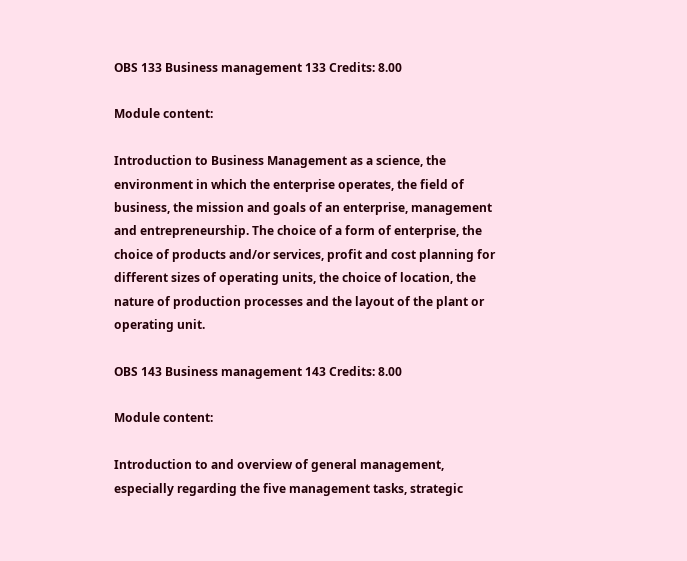OBS 133 Business management 133 Credits: 8.00

Module content:

Introduction to Business Management as a science, the environment in which the enterprise operates, the field of business, the mission and goals of an enterprise, management and entrepreneurship. The choice of a form of enterprise, the choice of products and/or services, profit and cost planning for different sizes of operating units, the choice of location, the nature of production processes and the layout of the plant or operating unit.

OBS 143 Business management 143 Credits: 8.00

Module content:

Introduction to and overview of general management, especially regarding the five management tasks, strategic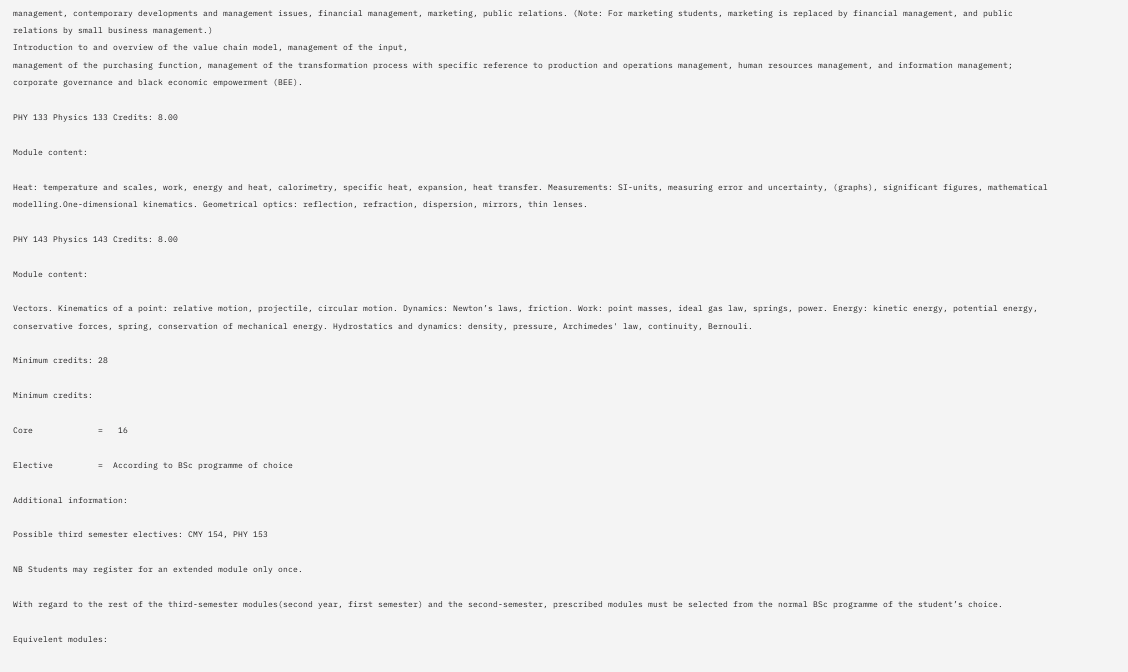management, contemporary developments and management issues, financial management, marketing, public relations. (Note: For marketing students, marketing is replaced by financial management, and public relations by small business management.)
Introduction to and overview of the value chain model, management of the input,
management of the purchasing function, management of the transformation process with specific reference to production and operations management, human resources management, and information management; corporate governance and black economic empowerment (BEE).

PHY 133 Physics 133 Credits: 8.00

Module content:

Heat: temperature and scales, work, energy and heat, calorimetry, specific heat, expansion, heat transfer. Measurements: SI-units, measuring error and uncertainty, (graphs), significant figures, mathematical modelling.One-dimensional kinematics. Geometrical optics: reflection, refraction, dispersion, mirrors, thin lenses.

PHY 143 Physics 143 Credits: 8.00

Module content:

Vectors. Kinematics of a point: relative motion, projectile, circular motion. Dynamics: Newton’s laws, friction. Work: point masses, ideal gas law, springs, power. Energy: kinetic energy, potential energy, conservative forces, spring, conservation of mechanical energy. Hydrostatics and dynamics: density, pressure, Archimedes' law, continuity, Bernouli.

Minimum credits: 28

Minimum credits:

Core             =   16

Elective         =  According to BSc programme of choice

Additional information:

Possible third semester electives: CMY 154, PHY 153

NB Students may register for an extended module only once.

With regard to the rest of the third-semester modules(second year, first semester) and the second-semester, prescribed modules must be selected from the normal BSc programme of the student’s choice.

Equivelent modules: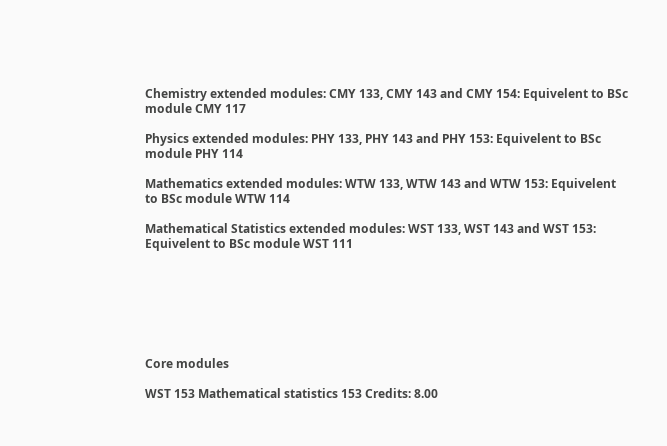Chemistry extended modules: CMY 133, CMY 143 and CMY 154: Equivelent to BSc module CMY 117

Physics extended modules: PHY 133, PHY 143 and PHY 153: Equivelent to BSc module PHY 114

Mathematics extended modules: WTW 133, WTW 143 and WTW 153: Equivelent to BSc module WTW 114

Mathematical Statistics extended modules: WST 133, WST 143 and WST 153: Equivelent to BSc module WST 111







Core modules

WST 153 Mathematical statistics 153 Credits: 8.00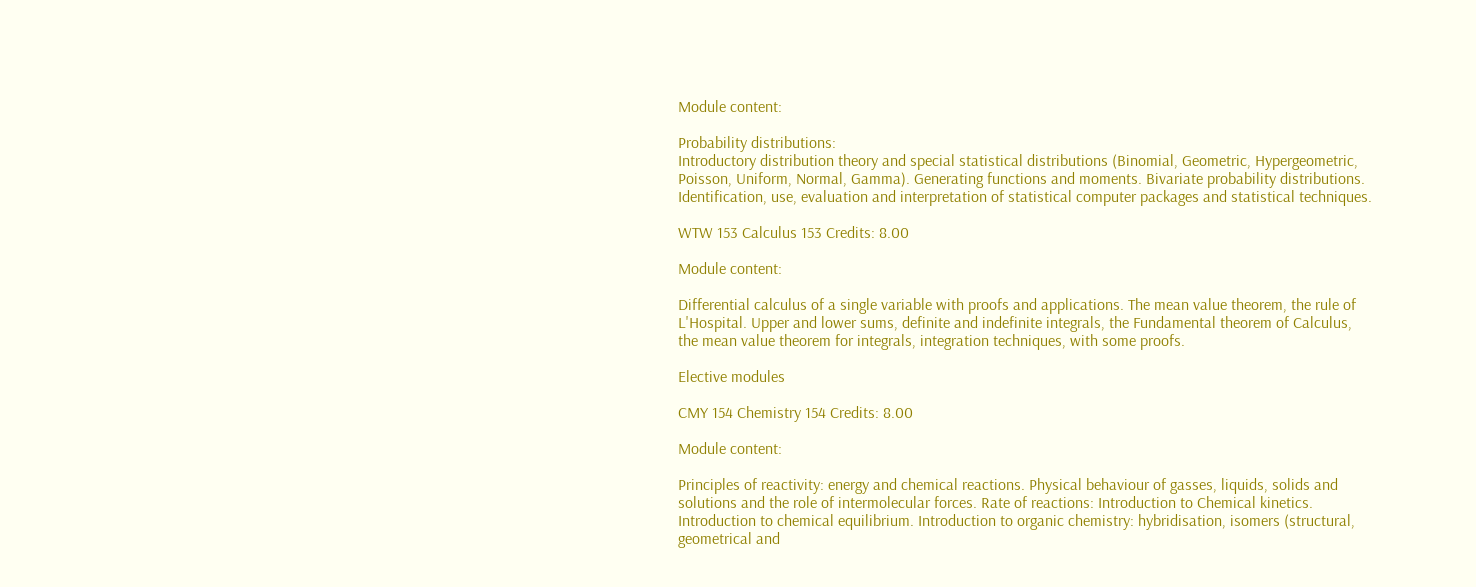Module content:

Probability distributions:
Introductory distribution theory and special statistical distributions (Binomial, Geometric, Hypergeometric, Poisson, Uniform, Normal, Gamma). Generating functions and moments. Bivariate probability distributions.
Identification, use, evaluation and interpretation of statistical computer packages and statistical techniques.

WTW 153 Calculus 153 Credits: 8.00

Module content:

Differential calculus of a single variable with proofs and applications. The mean value theorem, the rule of L'Hospital. Upper and lower sums, definite and indefinite integrals, the Fundamental theorem of Calculus, the mean value theorem for integrals, integration techniques, with some proofs.

Elective modules

CMY 154 Chemistry 154 Credits: 8.00

Module content:

Principles of reactivity: energy and chemical reactions. Physical behaviour of gasses, liquids, solids and solutions and the role of intermolecular forces. Rate of reactions: Introduction to Chemical kinetics. Introduction to chemical equilibrium. Introduction to organic chemistry: hybridisation, isomers (structural, geometrical and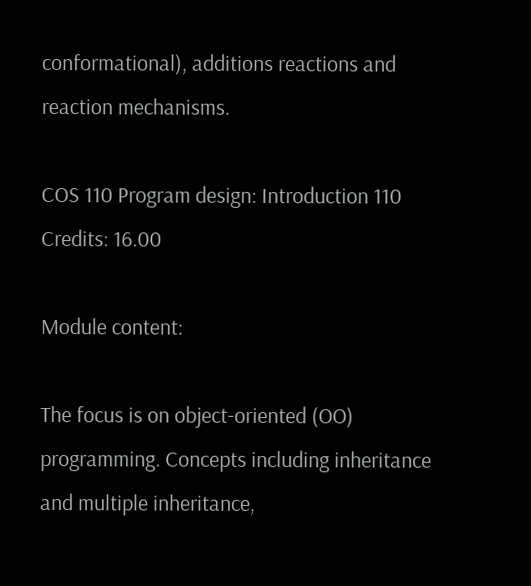conformational), additions reactions and reaction mechanisms.

COS 110 Program design: Introduction 110 Credits: 16.00

Module content:

The focus is on object-oriented (OO) programming. Concepts including inheritance and multiple inheritance,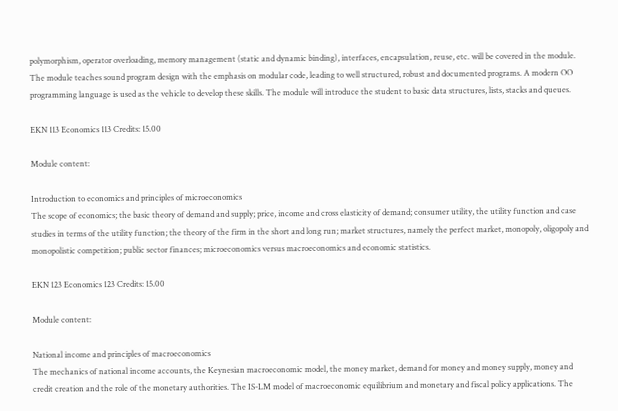polymorphism, operator overloading, memory management (static and dynamic binding), interfaces, encapsulation, reuse, etc. will be covered in the module. The module teaches sound program design with the emphasis on modular code, leading to well structured, robust and documented programs. A modern OO programming language is used as the vehicle to develop these skills. The module will introduce the student to basic data structures, lists, stacks and queues.

EKN 113 Economics 113 Credits: 15.00

Module content:

Introduction to economics and principles of microeconomics
The scope of economics; the basic theory of demand and supply; price, income and cross elasticity of demand; consumer utility, the utility function and case studies in terms of the utility function; the theory of the firm in the short and long run; market structures, namely the perfect market, monopoly, oligopoly and monopolistic competition; public sector finances; microeconomics versus macroeconomics and economic statistics.

EKN 123 Economics 123 Credits: 15.00

Module content:

National income and principles of macroeconomics
The mechanics of national income accounts, the Keynesian macroeconomic model, the money market, demand for money and money supply, money and credit creation and the role of the monetary authorities. The IS-LM model of macroeconomic equilibrium and monetary and fiscal policy applications. The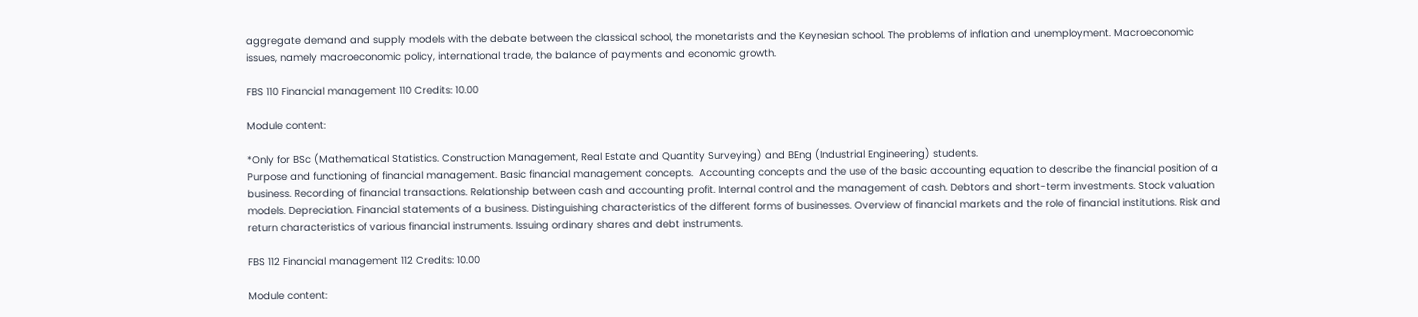aggregate demand and supply models with the debate between the classical school, the monetarists and the Keynesian school. The problems of inflation and unemployment. Macroeconomic issues, namely macroeconomic policy, international trade, the balance of payments and economic growth.

FBS 110 Financial management 110 Credits: 10.00

Module content:

*Only for BSc (Mathematical Statistics. Construction Management, Real Estate and Quantity Surveying) and BEng (Industrial Engineering) students.
Purpose and functioning of financial management. Basic financial management concepts.  Accounting concepts and the use of the basic accounting equation to describe the financial position of a business. Recording of financial transactions. Relationship between cash and accounting profit. Internal control and the management of cash. Debtors and short-term investments. Stock valuation models. Depreciation. Financial statements of a business. Distinguishing characteristics of the different forms of businesses. Overview of financial markets and the role of financial institutions. Risk and return characteristics of various financial instruments. Issuing ordinary shares and debt instruments.

FBS 112 Financial management 112 Credits: 10.00

Module content: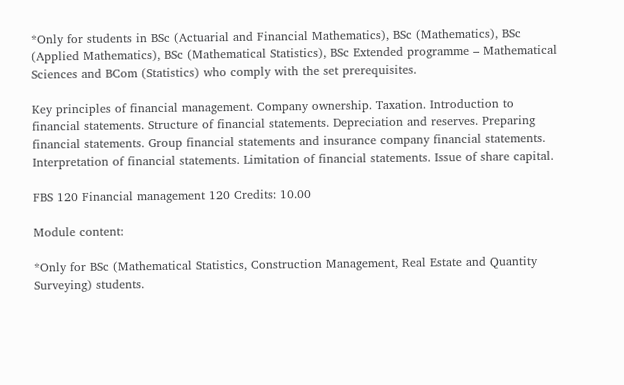*Only for students in BSc (Actuarial and Financial Mathematics), BSc (Mathematics), BSc (Applied Mathematics), BSc (Mathematical Statistics), BSc Extended programme – Mathematical Sciences and BCom (Statistics) who comply with the set prerequisites.

Key principles of financial management. Company ownership. Taxation. Introduction to financial statements. Structure of financial statements. Depreciation and reserves. Preparing financial statements. Group financial statements and insurance company financial statements. Interpretation of financial statements. Limitation of financial statements. Issue of share capital.

FBS 120 Financial management 120 Credits: 10.00

Module content:

*Only for BSc (Mathematical Statistics, Construction Management, Real Estate and Quantity Surveying) students.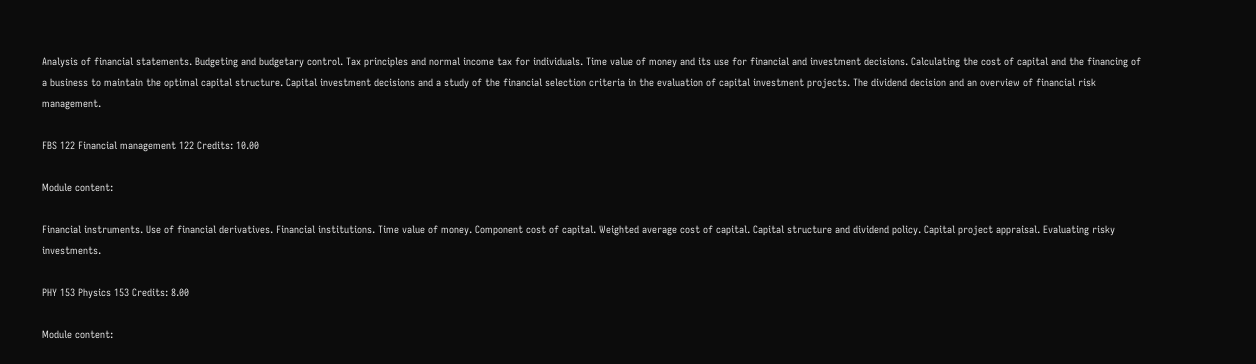Analysis of financial statements. Budgeting and budgetary control. Tax principles and normal income tax for individuals. Time value of money and its use for financial and investment decisions. Calculating the cost of capital and the financing of a business to maintain the optimal capital structure. Capital investment decisions and a study of the financial selection criteria in the evaluation of capital investment projects. The dividend decision and an overview of financial risk management.

FBS 122 Financial management 122 Credits: 10.00

Module content:

Financial instruments. Use of financial derivatives. Financial institutions. Time value of money. Component cost of capital. Weighted average cost of capital. Capital structure and dividend policy. Capital project appraisal. Evaluating risky investments.

PHY 153 Physics 153 Credits: 8.00

Module content: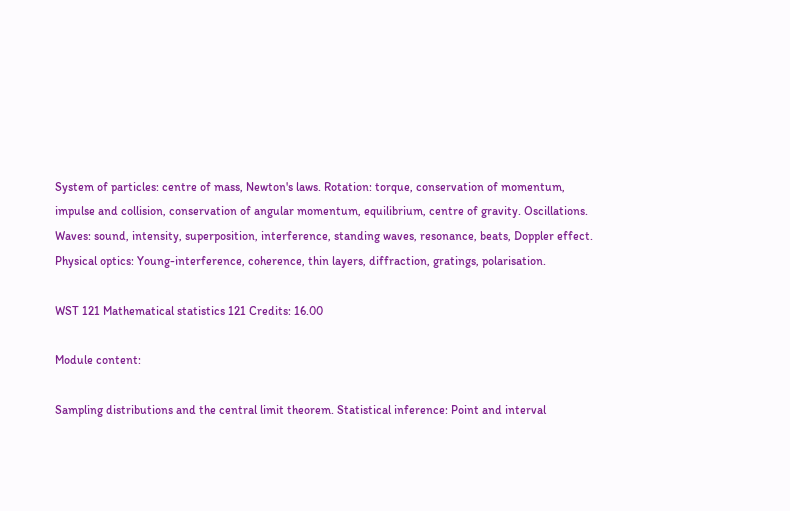System of particles: centre of mass, Newton's laws. Rotation: torque, conservation of momentum, impulse and collision, conservation of angular momentum, equilibrium, centre of gravity. Oscillations. Waves: sound, intensity, superposition, interference, standing waves, resonance, beats, Doppler effect. Physical optics: Young-interference, coherence, thin layers, diffraction, gratings, polarisation.

WST 121 Mathematical statistics 121 Credits: 16.00

Module content:

Sampling distributions and the central limit theorem. Statistical inference: Point and interval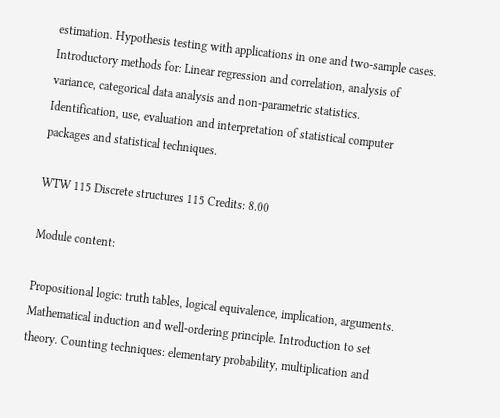estimation. Hypothesis testing with applications in one and two-sample cases. Introductory methods for: Linear regression and correlation, analysis of variance, categorical data analysis and non-parametric statistics.  Identification, use, evaluation and interpretation of statistical computer packages and statistical techniques.

WTW 115 Discrete structures 115 Credits: 8.00

Module content:

Propositional logic: truth tables, logical equivalence, implication, arguments. Mathematical induction and well-ordering principle. Introduction to set theory. Counting techniques: elementary probability, multiplication and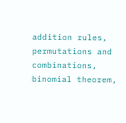addition rules, permutations and combinations, binomial theorem,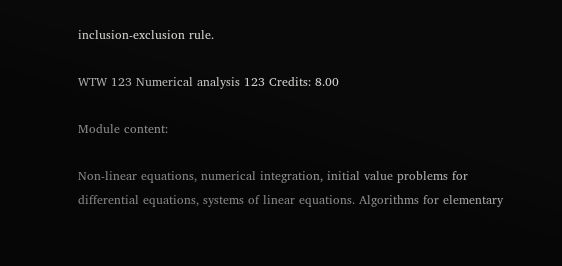inclusion-exclusion rule.

WTW 123 Numerical analysis 123 Credits: 8.00

Module content:

Non-linear equations, numerical integration, initial value problems for differential equations, systems of linear equations. Algorithms for elementary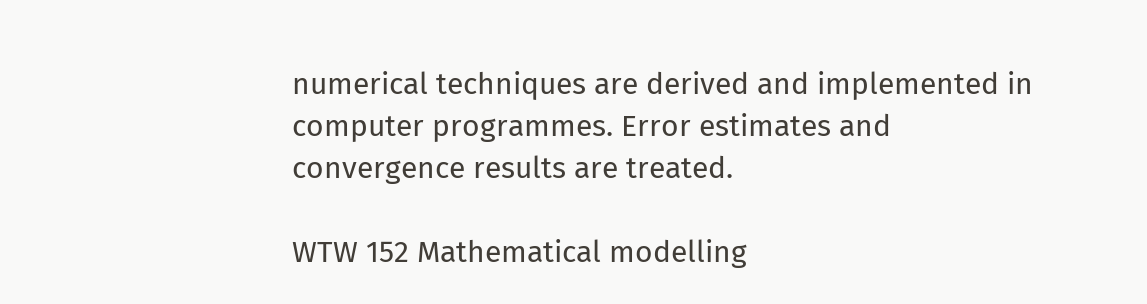numerical techniques are derived and implemented in computer programmes. Error estimates and convergence results are treated.

WTW 152 Mathematical modelling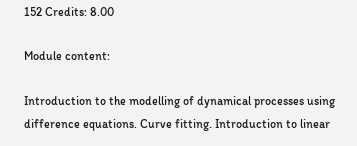152 Credits: 8.00

Module content:

Introduction to the modelling of dynamical processes using difference equations. Curve fitting. Introduction to linear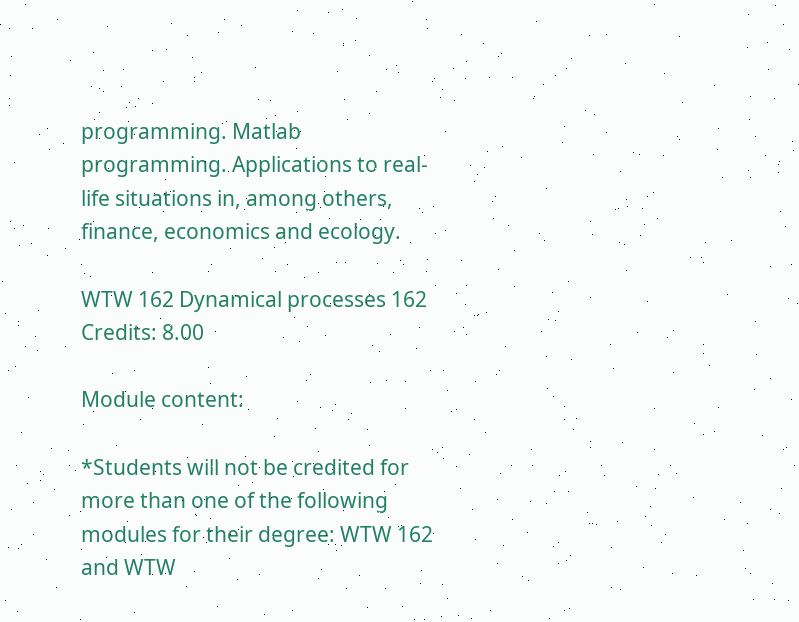programming. Matlab programming. Applications to real-life situations in, among others, finance, economics and ecology.

WTW 162 Dynamical processes 162 Credits: 8.00

Module content:

*Students will not be credited for more than one of the following modules for their degree: WTW 162 and WTW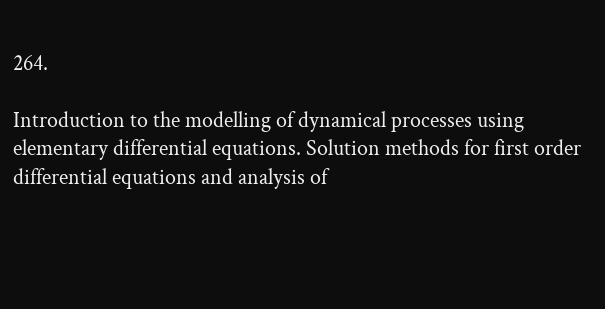264.

Introduction to the modelling of dynamical processes using elementary differential equations. Solution methods for first order differential equations and analysis of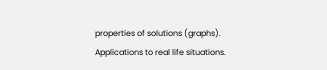properties of solutions (graphs). Applications to real life situations.